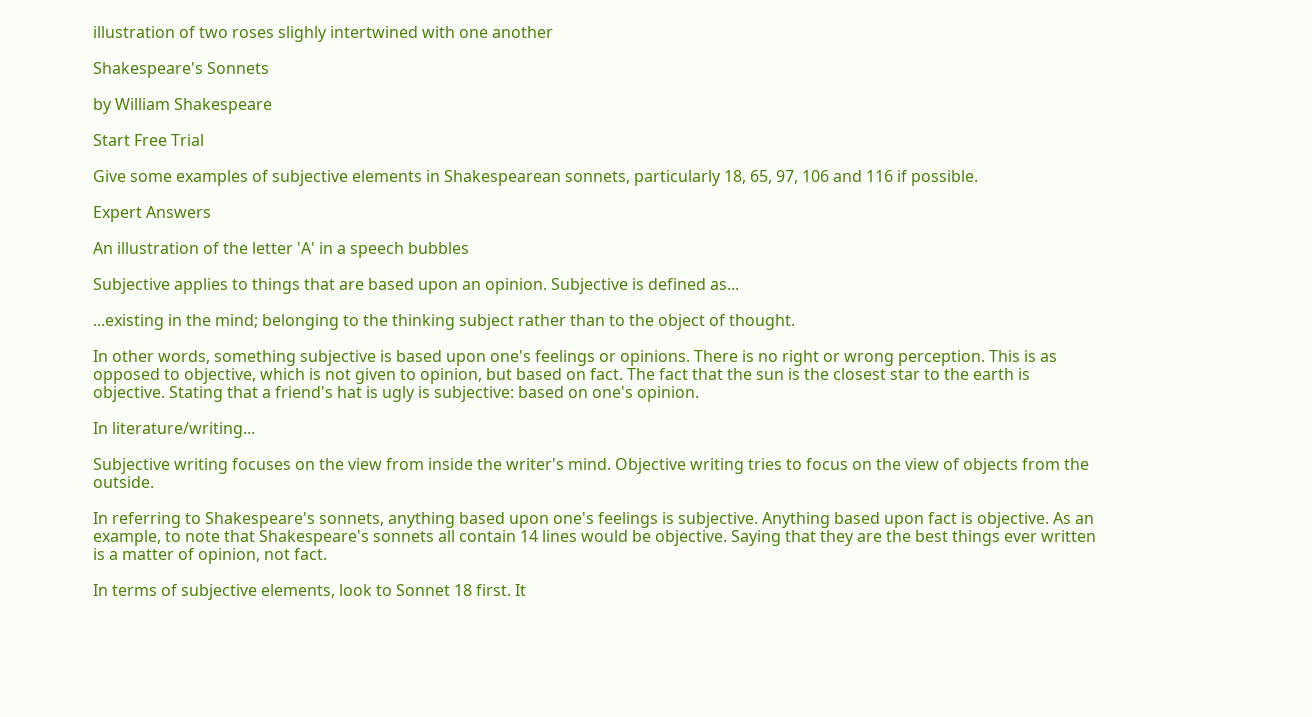illustration of two roses slighly intertwined with one another

Shakespeare's Sonnets

by William Shakespeare

Start Free Trial

Give some examples of subjective elements in Shakespearean sonnets, particularly 18, 65, 97, 106 and 116 if possible.

Expert Answers

An illustration of the letter 'A' in a speech bubbles

Subjective applies to things that are based upon an opinion. Subjective is defined as...

...existing in the mind; belonging to the thinking subject rather than to the object of thought.

In other words, something subjective is based upon one's feelings or opinions. There is no right or wrong perception. This is as opposed to objective, which is not given to opinion, but based on fact. The fact that the sun is the closest star to the earth is objective. Stating that a friend's hat is ugly is subjective: based on one's opinion.

In literature/writing...

Subjective writing focuses on the view from inside the writer's mind. Objective writing tries to focus on the view of objects from the outside.

In referring to Shakespeare's sonnets, anything based upon one's feelings is subjective. Anything based upon fact is objective. As an example, to note that Shakespeare's sonnets all contain 14 lines would be objective. Saying that they are the best things ever written is a matter of opinion, not fact.

In terms of subjective elements, look to Sonnet 18 first. It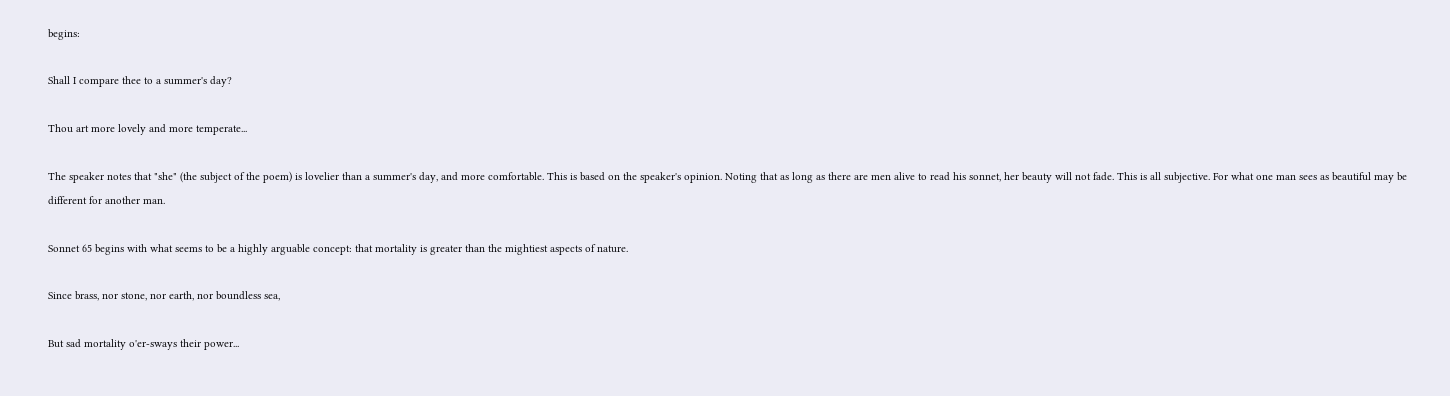begins:

Shall I compare thee to a summer's day?

Thou art more lovely and more temperate...

The speaker notes that "she" (the subject of the poem) is lovelier than a summer's day, and more comfortable. This is based on the speaker's opinion. Noting that as long as there are men alive to read his sonnet, her beauty will not fade. This is all subjective. For what one man sees as beautiful may be different for another man.

Sonnet 65 begins with what seems to be a highly arguable concept: that mortality is greater than the mightiest aspects of nature.

Since brass, nor stone, nor earth, nor boundless sea,

But sad mortality o'er-sways their power...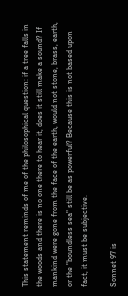This statement reminds of me of the philosophical question: if a tree falls in the woods and there is no one there to hear it, does it still make a sound? If mankind were gone from the face of the earth, would not stone, brass, earth, or the "boundless sea" still be as powerful? Because this is not based upon fact, it must be subjective.

Sonnet 97 is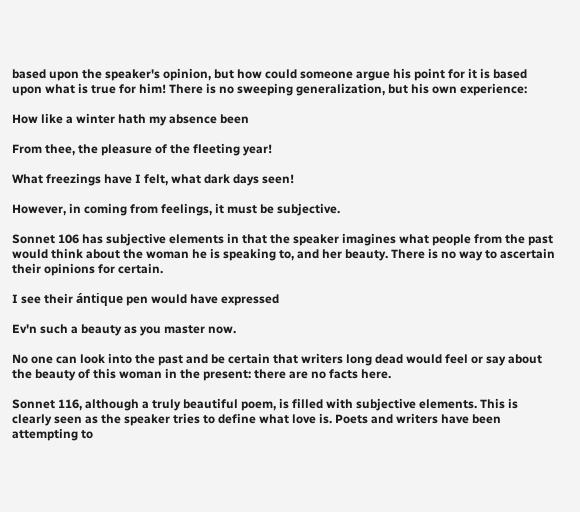based upon the speaker's opinion, but how could someone argue his point for it is based upon what is true for him! There is no sweeping generalization, but his own experience:

How like a winter hath my absence been

From thee, the pleasure of the fleeting year!

What freezings have I felt, what dark days seen!

However, in coming from feelings, it must be subjective.

Sonnet 106 has subjective elements in that the speaker imagines what people from the past would think about the woman he is speaking to, and her beauty. There is no way to ascertain their opinions for certain.

I see their ántique pen would have expressed

Ev'n such a beauty as you master now.

No one can look into the past and be certain that writers long dead would feel or say about the beauty of this woman in the present: there are no facts here.

Sonnet 116, although a truly beautiful poem, is filled with subjective elements. This is clearly seen as the speaker tries to define what love is. Poets and writers have been attempting to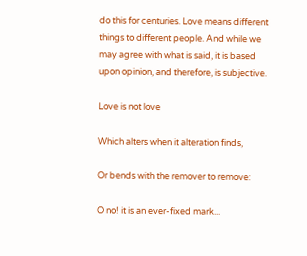do this for centuries. Love means different things to different people. And while we may agree with what is said, it is based upon opinion, and therefore, is subjective.

Love is not love

Which alters when it alteration finds,

Or bends with the remover to remove:

O no! it is an ever-fixed mark...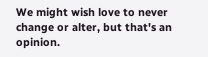We might wish love to never change or alter, but that's an opinion.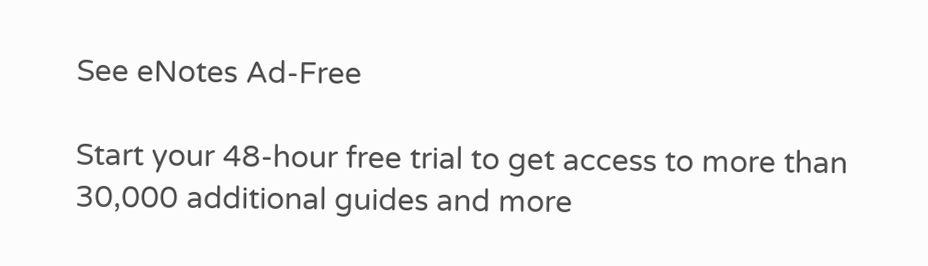See eNotes Ad-Free

Start your 48-hour free trial to get access to more than 30,000 additional guides and more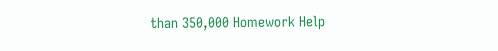than 350,000 Homework Help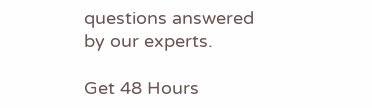questions answered by our experts.

Get 48 Hours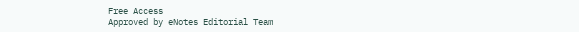Free Access
Approved by eNotes Editorial Team